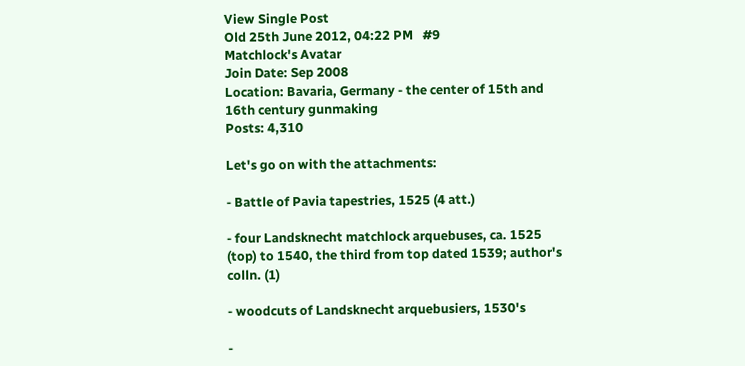View Single Post
Old 25th June 2012, 04:22 PM   #9
Matchlock's Avatar
Join Date: Sep 2008
Location: Bavaria, Germany - the center of 15th and 16th century gunmaking
Posts: 4,310

Let's go on with the attachments:

- Battle of Pavia tapestries, 1525 (4 att.)

- four Landsknecht matchlock arquebuses, ca. 1525 (top) to 1540, the third from top dated 1539; author's colln. (1)

- woodcuts of Landsknecht arquebusiers, 1530's

-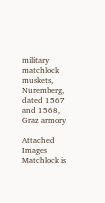military matchlock muskets, Nuremberg, dated 1567 and 1568, Graz armory

Attached Images
Matchlock is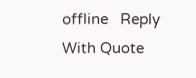offline   Reply With Quote